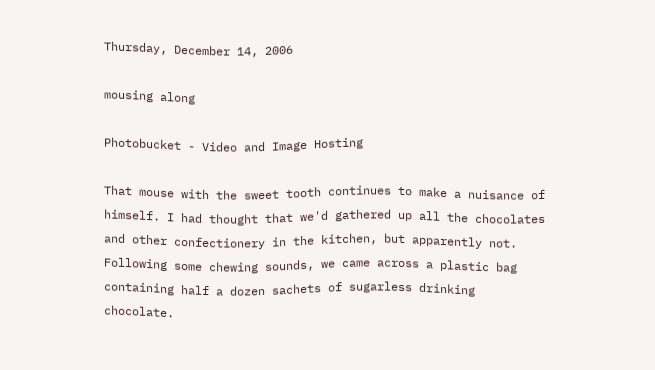Thursday, December 14, 2006

mousing along

Photobucket - Video and Image Hosting

That mouse with the sweet tooth continues to make a nuisance of himself. I had thought that we'd gathered up all the chocolates and other confectionery in the kitchen, but apparently not. Following some chewing sounds, we came across a plastic bag containing half a dozen sachets of sugarless drinking chocolate.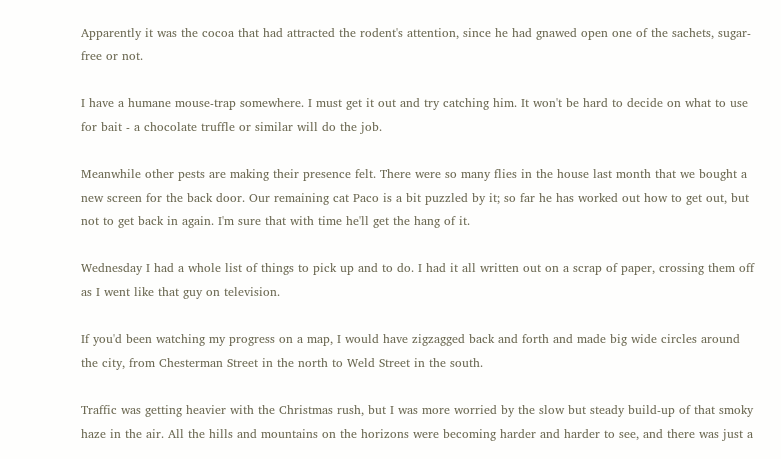Apparently it was the cocoa that had attracted the rodent's attention, since he had gnawed open one of the sachets, sugar-free or not.

I have a humane mouse-trap somewhere. I must get it out and try catching him. It won't be hard to decide on what to use for bait - a chocolate truffle or similar will do the job.

Meanwhile other pests are making their presence felt. There were so many flies in the house last month that we bought a new screen for the back door. Our remaining cat Paco is a bit puzzled by it; so far he has worked out how to get out, but not to get back in again. I'm sure that with time he'll get the hang of it.

Wednesday I had a whole list of things to pick up and to do. I had it all written out on a scrap of paper, crossing them off as I went like that guy on television.

If you'd been watching my progress on a map, I would have zigzagged back and forth and made big wide circles around the city, from Chesterman Street in the north to Weld Street in the south.

Traffic was getting heavier with the Christmas rush, but I was more worried by the slow but steady build-up of that smoky haze in the air. All the hills and mountains on the horizons were becoming harder and harder to see, and there was just a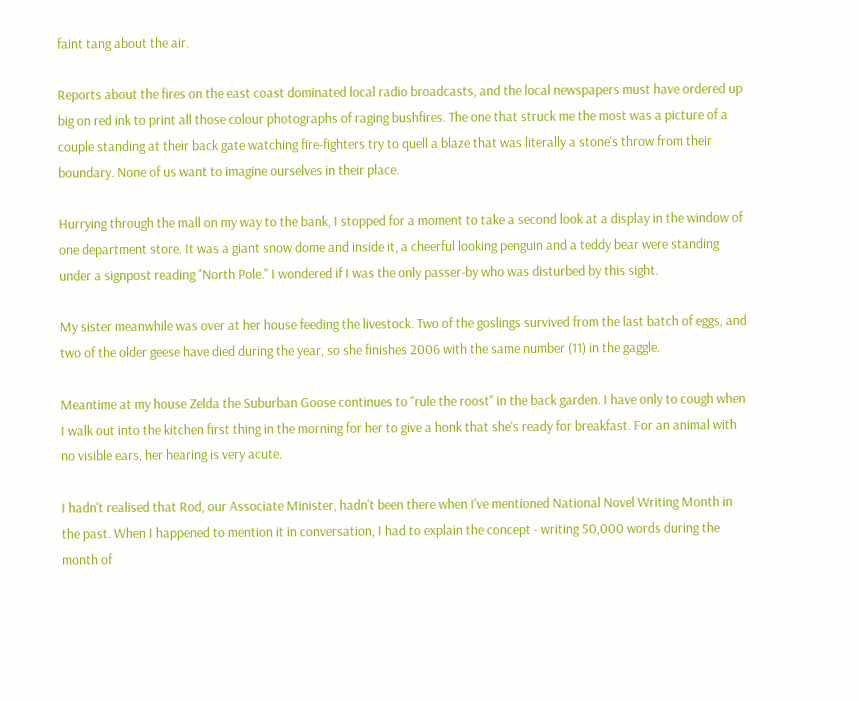faint tang about the air.

Reports about the fires on the east coast dominated local radio broadcasts, and the local newspapers must have ordered up big on red ink to print all those colour photographs of raging bushfires. The one that struck me the most was a picture of a couple standing at their back gate watching fire-fighters try to quell a blaze that was literally a stone's throw from their boundary. None of us want to imagine ourselves in their place.

Hurrying through the mall on my way to the bank, I stopped for a moment to take a second look at a display in the window of one department store. It was a giant snow dome and inside it, a cheerful looking penguin and a teddy bear were standing under a signpost reading "North Pole." I wondered if I was the only passer-by who was disturbed by this sight.

My sister meanwhile was over at her house feeding the livestock. Two of the goslings survived from the last batch of eggs, and two of the older geese have died during the year, so she finishes 2006 with the same number (11) in the gaggle.

Meantime at my house Zelda the Suburban Goose continues to "rule the roost" in the back garden. I have only to cough when I walk out into the kitchen first thing in the morning for her to give a honk that she's ready for breakfast. For an animal with no visible ears, her hearing is very acute.

I hadn't realised that Rod, our Associate Minister, hadn't been there when I've mentioned National Novel Writing Month in the past. When I happened to mention it in conversation, I had to explain the concept - writing 50,000 words during the month of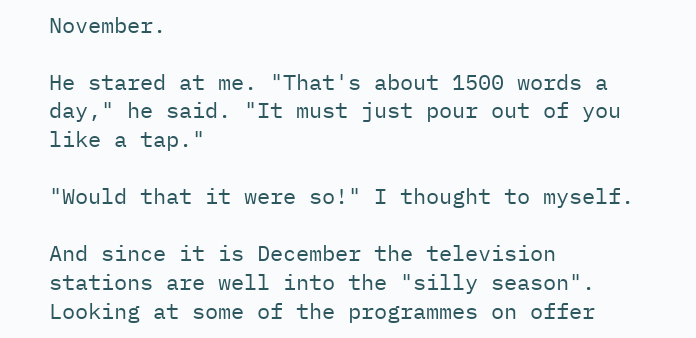November.

He stared at me. "That's about 1500 words a day," he said. "It must just pour out of you like a tap."

"Would that it were so!" I thought to myself.

And since it is December the television stations are well into the "silly season". Looking at some of the programmes on offer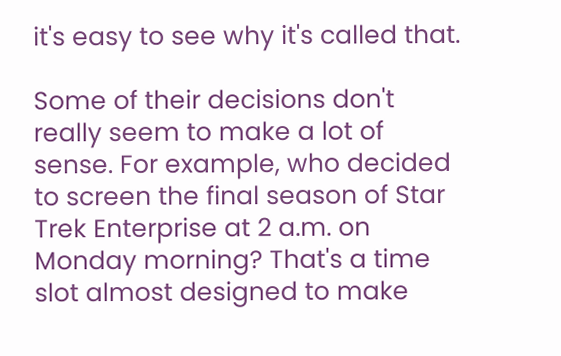it's easy to see why it's called that.

Some of their decisions don't really seem to make a lot of sense. For example, who decided to screen the final season of Star Trek Enterprise at 2 a.m. on Monday morning? That's a time slot almost designed to make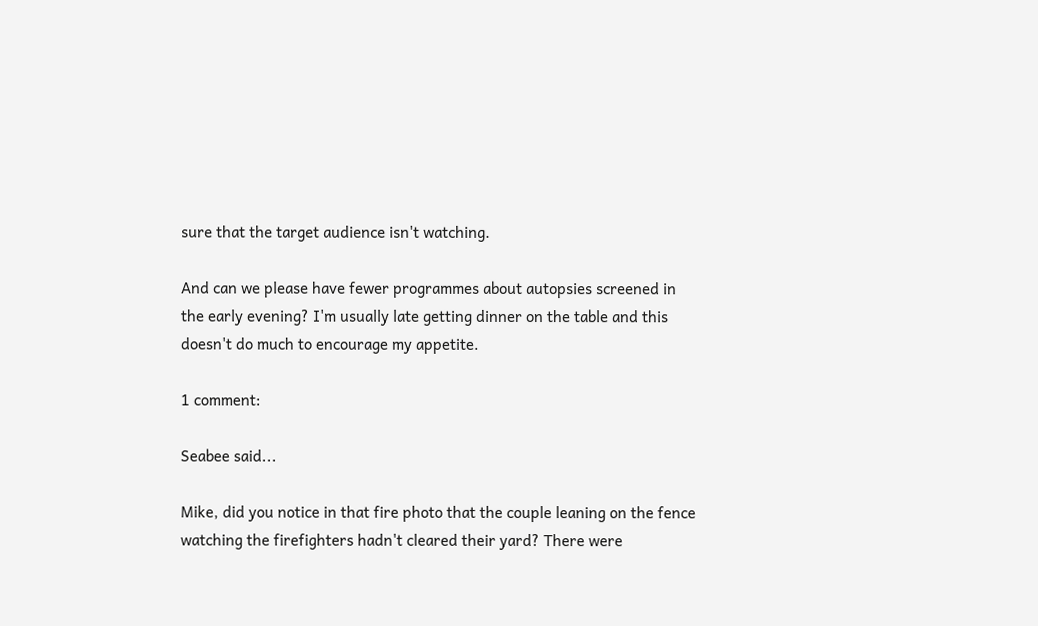sure that the target audience isn't watching.

And can we please have fewer programmes about autopsies screened in the early evening? I'm usually late getting dinner on the table and this doesn't do much to encourage my appetite.

1 comment:

Seabee said...

Mike, did you notice in that fire photo that the couple leaning on the fence watching the firefighters hadn't cleared their yard? There were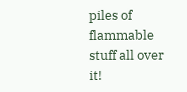piles of flammable stuff all over it!